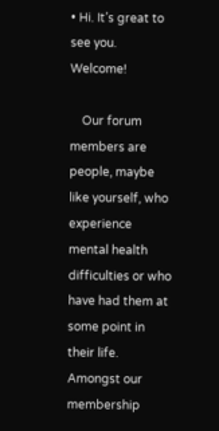• Hi. It’s great to see you. Welcome!

    Our forum members are people, maybe like yourself, who experience mental health difficulties or who have had them at some point in their life. Amongst our membership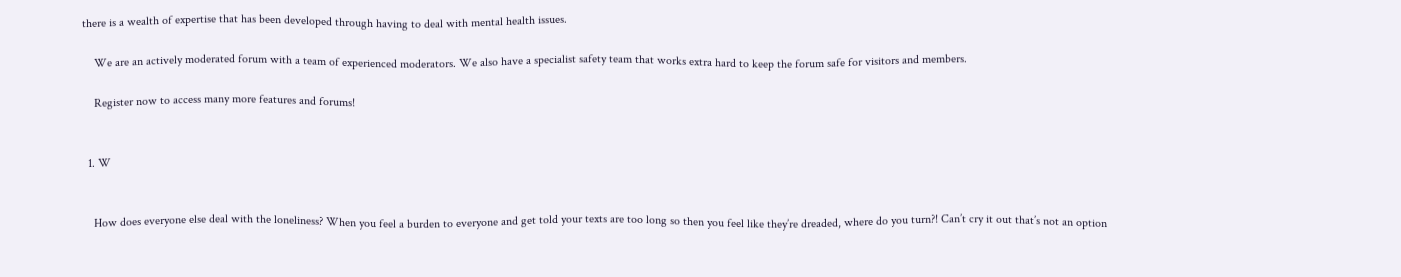there is a wealth of expertise that has been developed through having to deal with mental health issues.

    We are an actively moderated forum with a team of experienced moderators. We also have a specialist safety team that works extra hard to keep the forum safe for visitors and members.

    Register now to access many more features and forums!


  1. W


    How does everyone else deal with the loneliness? When you feel a burden to everyone and get told your texts are too long so then you feel like they’re dreaded, where do you turn?! Can’t cry it out that’s not an option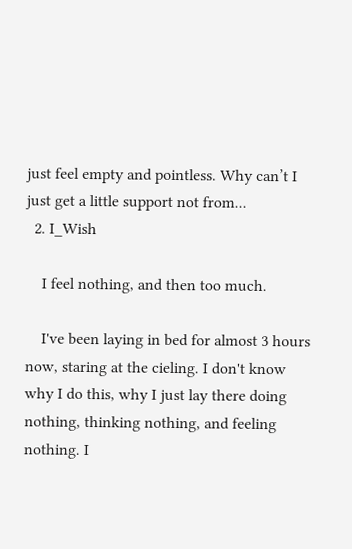just feel empty and pointless. Why can’t I just get a little support not from...
  2. I_Wish

    I feel nothing, and then too much.

    I've been laying in bed for almost 3 hours now, staring at the cieling. I don't know why I do this, why I just lay there doing nothing, thinking nothing, and feeling nothing. I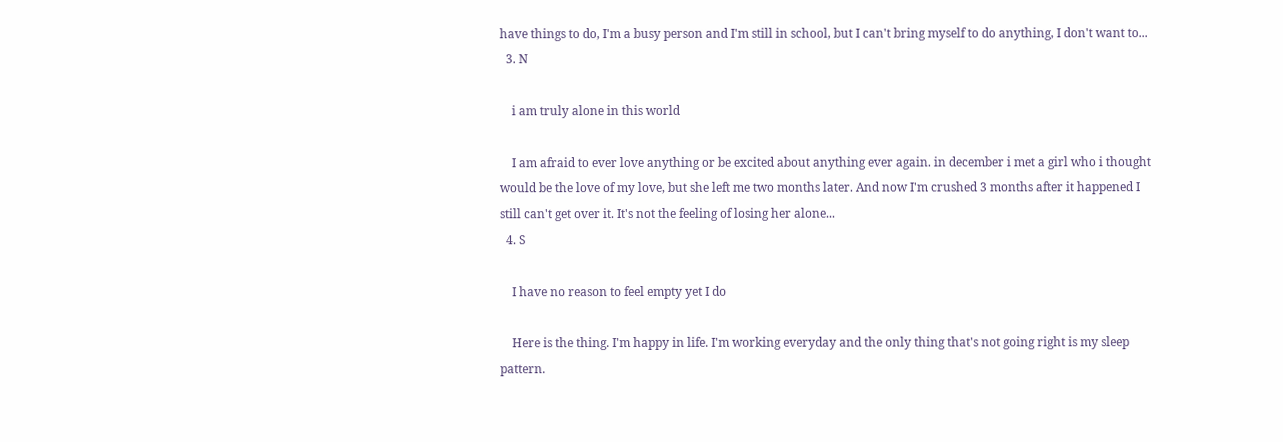have things to do, I'm a busy person and I'm still in school, but I can't bring myself to do anything, I don't want to...
  3. N

    i am truly alone in this world

    I am afraid to ever love anything or be excited about anything ever again. in december i met a girl who i thought would be the love of my love, but she left me two months later. And now I'm crushed 3 months after it happened I still can't get over it. It's not the feeling of losing her alone...
  4. S

    I have no reason to feel empty yet I do

    Here is the thing. I'm happy in life. I'm working everyday and the only thing that's not going right is my sleep pattern.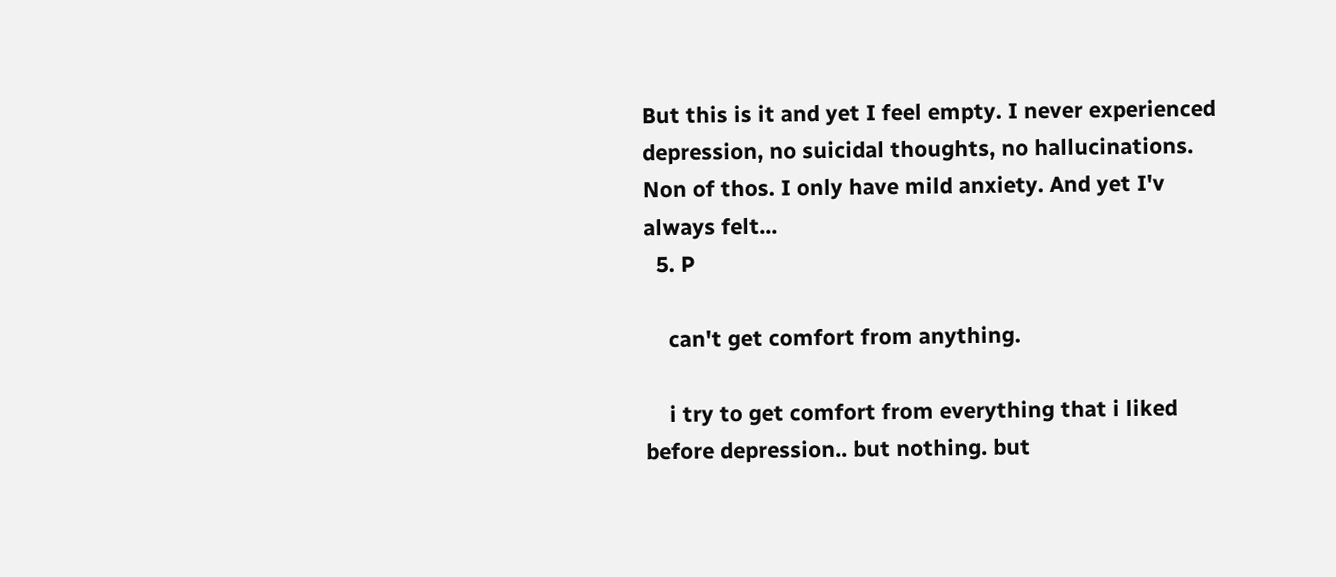But this is it and yet I feel empty. I never experienced depression, no suicidal thoughts, no hallucinations. Non of thos. I only have mild anxiety. And yet I'v always felt...
  5. P

    can't get comfort from anything.

    i try to get comfort from everything that i liked before depression.. but nothing. but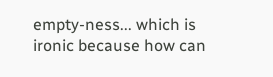empty-ness... which is ironic because how can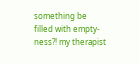something be filled with empty-ness?! my therapist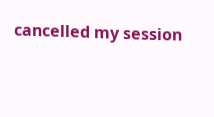cancelled my session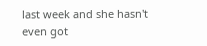last week and she hasn't even got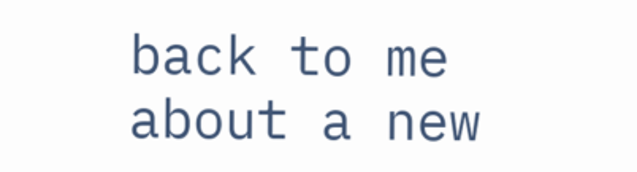back to me about a new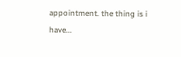appointment. the thing is i have...